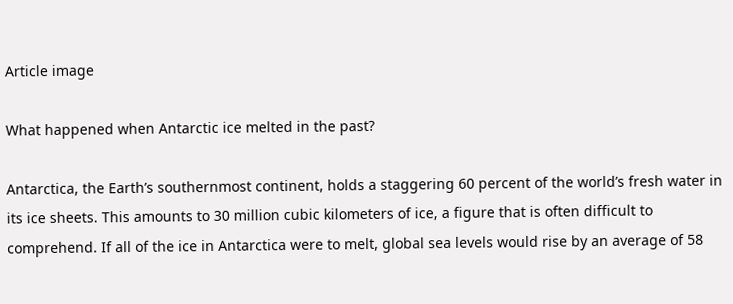Article image

What happened when Antarctic ice melted in the past?

Antarctica, the Earth’s southernmost continent, holds a staggering 60 percent of the world’s fresh water in its ice sheets. This amounts to 30 million cubic kilometers of ice, a figure that is often difficult to comprehend. If all of the ice in Antarctica were to melt, global sea levels would rise by an average of 58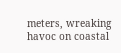meters, wreaking havoc on coastal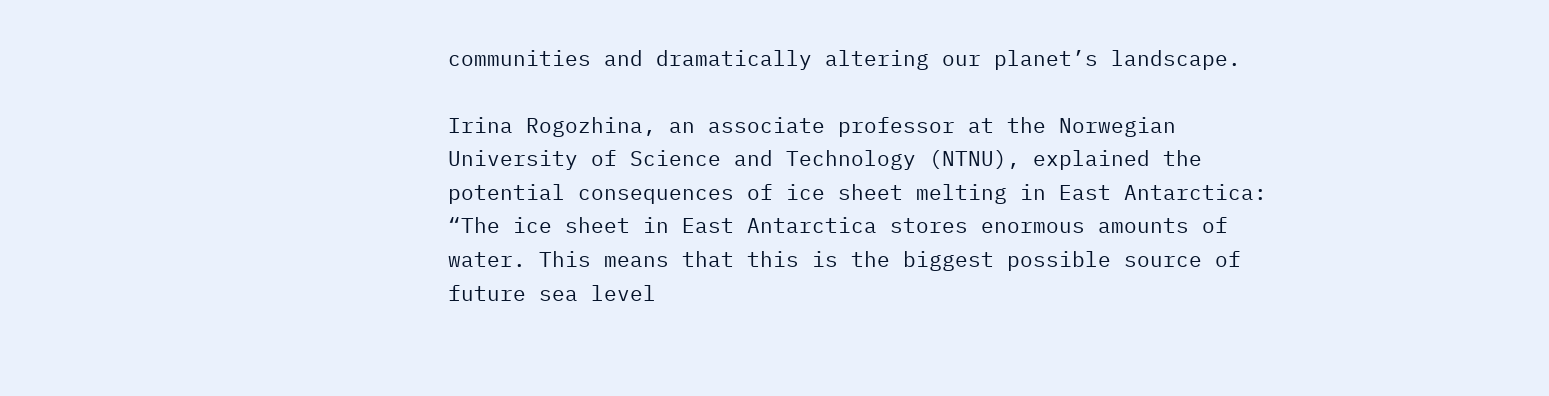communities and dramatically altering our planet’s landscape.

Irina Rogozhina, an associate professor at the Norwegian University of Science and Technology (NTNU), explained the potential consequences of ice sheet melting in East Antarctica: “The ice sheet in East Antarctica stores enormous amounts of water. This means that this is the biggest possible source of future sea level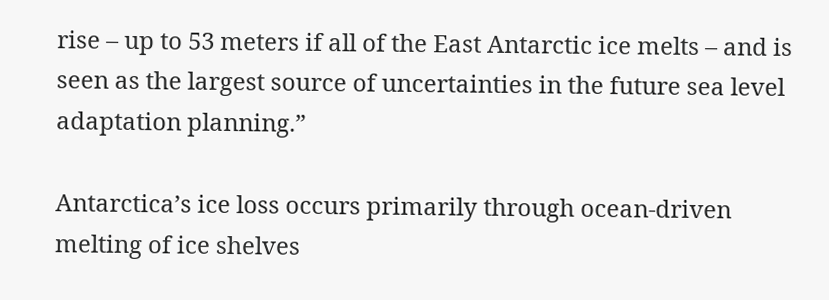rise – up to 53 meters if all of the East Antarctic ice melts – and is seen as the largest source of uncertainties in the future sea level adaptation planning.”

Antarctica’s ice loss occurs primarily through ocean-driven melting of ice shelves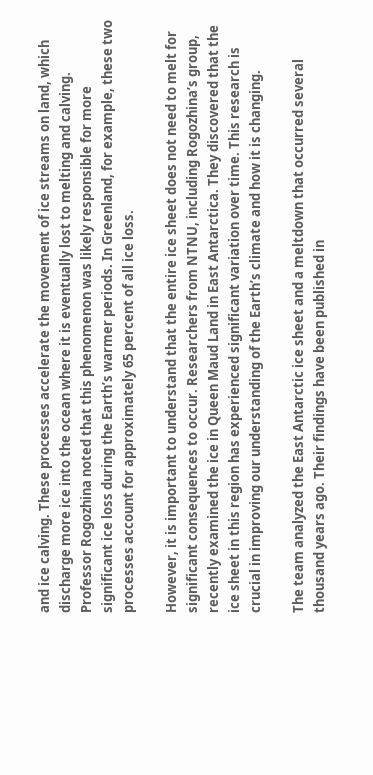and ice calving. These processes accelerate the movement of ice streams on land, which discharge more ice into the ocean where it is eventually lost to melting and calving. Professor Rogozhina noted that this phenomenon was likely responsible for more significant ice loss during the Earth’s warmer periods. In Greenland, for example, these two processes account for approximately 65 percent of all ice loss.

However, it is important to understand that the entire ice sheet does not need to melt for significant consequences to occur. Researchers from NTNU, including Rogozhina’s group, recently examined the ice in Queen Maud Land in East Antarctica. They discovered that the ice sheet in this region has experienced significant variation over time. This research is crucial in improving our understanding of the Earth’s climate and how it is changing.

The team analyzed the East Antarctic ice sheet and a meltdown that occurred several thousand years ago. Their findings have been published in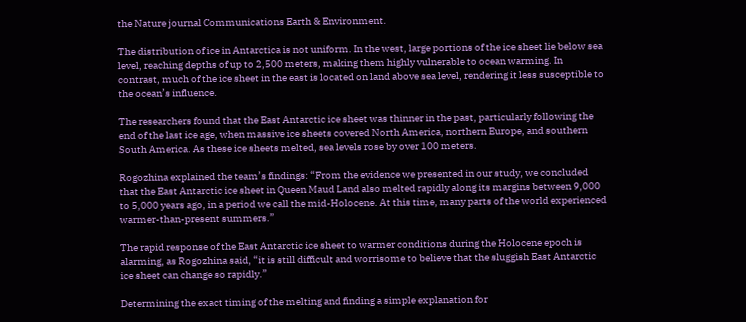the Nature journal Communications Earth & Environment.

The distribution of ice in Antarctica is not uniform. In the west, large portions of the ice sheet lie below sea level, reaching depths of up to 2,500 meters, making them highly vulnerable to ocean warming. In contrast, much of the ice sheet in the east is located on land above sea level, rendering it less susceptible to the ocean’s influence.

The researchers found that the East Antarctic ice sheet was thinner in the past, particularly following the end of the last ice age, when massive ice sheets covered North America, northern Europe, and southern South America. As these ice sheets melted, sea levels rose by over 100 meters.

Rogozhina explained the team’s findings: “From the evidence we presented in our study, we concluded that the East Antarctic ice sheet in Queen Maud Land also melted rapidly along its margins between 9,000 to 5,000 years ago, in a period we call the mid-Holocene. At this time, many parts of the world experienced warmer-than-present summers.”

The rapid response of the East Antarctic ice sheet to warmer conditions during the Holocene epoch is alarming, as Rogozhina said, “it is still difficult and worrisome to believe that the sluggish East Antarctic ice sheet can change so rapidly.”

Determining the exact timing of the melting and finding a simple explanation for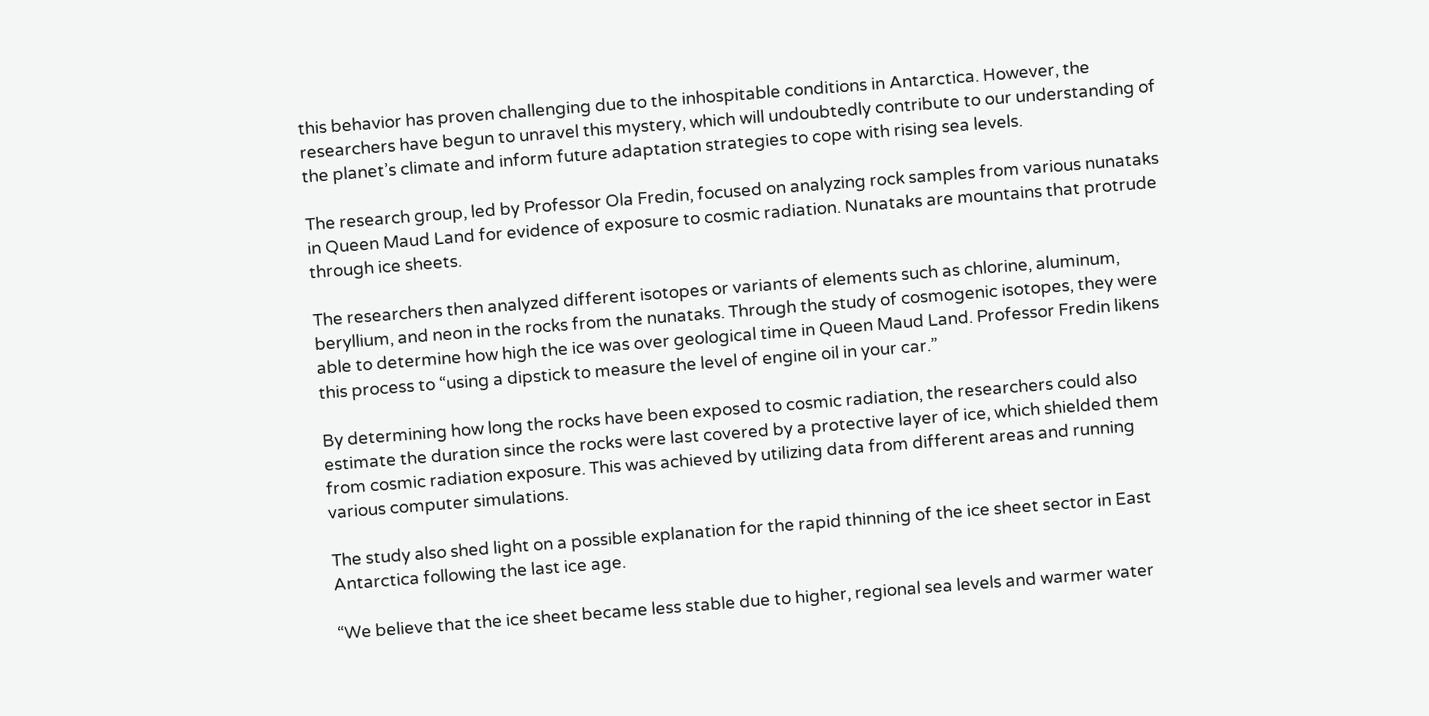this behavior has proven challenging due to the inhospitable conditions in Antarctica. However, the researchers have begun to unravel this mystery, which will undoubtedly contribute to our understanding of the planet’s climate and inform future adaptation strategies to cope with rising sea levels.

The research group, led by Professor Ola Fredin, focused on analyzing rock samples from various nunataks in Queen Maud Land for evidence of exposure to cosmic radiation. Nunataks are mountains that protrude through ice sheets.

The researchers then analyzed different isotopes or variants of elements such as chlorine, aluminum, beryllium, and neon in the rocks from the nunataks. Through the study of cosmogenic isotopes, they were able to determine how high the ice was over geological time in Queen Maud Land. Professor Fredin likens this process to “using a dipstick to measure the level of engine oil in your car.”

By determining how long the rocks have been exposed to cosmic radiation, the researchers could also estimate the duration since the rocks were last covered by a protective layer of ice, which shielded them from cosmic radiation exposure. This was achieved by utilizing data from different areas and running various computer simulations.

The study also shed light on a possible explanation for the rapid thinning of the ice sheet sector in East Antarctica following the last ice age.

“We believe that the ice sheet became less stable due to higher, regional sea levels and warmer water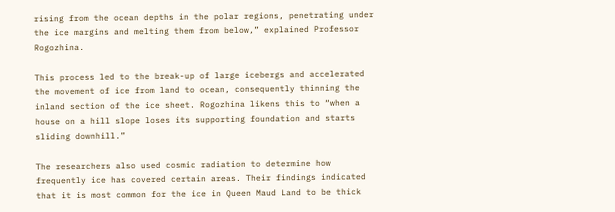rising from the ocean depths in the polar regions, penetrating under the ice margins and melting them from below,” explained Professor Rogozhina.

This process led to the break-up of large icebergs and accelerated the movement of ice from land to ocean, consequently thinning the inland section of the ice sheet. Rogozhina likens this to “when a house on a hill slope loses its supporting foundation and starts sliding downhill.”

The researchers also used cosmic radiation to determine how frequently ice has covered certain areas. Their findings indicated that it is most common for the ice in Queen Maud Land to be thick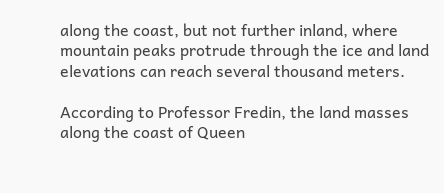along the coast, but not further inland, where mountain peaks protrude through the ice and land elevations can reach several thousand meters.

According to Professor Fredin, the land masses along the coast of Queen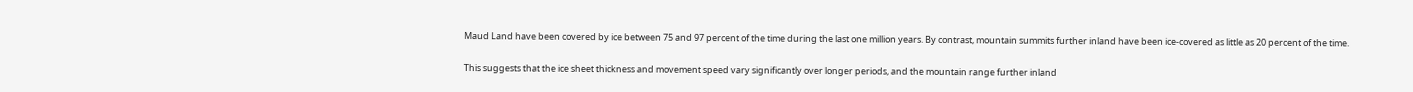Maud Land have been covered by ice between 75 and 97 percent of the time during the last one million years. By contrast, mountain summits further inland have been ice-covered as little as 20 percent of the time.

This suggests that the ice sheet thickness and movement speed vary significantly over longer periods, and the mountain range further inland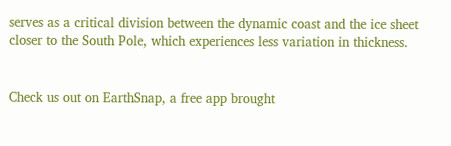serves as a critical division between the dynamic coast and the ice sheet closer to the South Pole, which experiences less variation in thickness.


Check us out on EarthSnap, a free app brought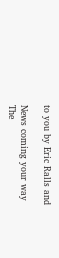to you by Eric Ralls and

News coming your way
The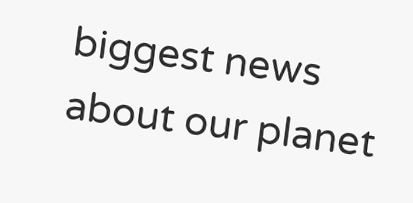biggest news about our planet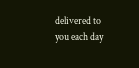delivered to you each day